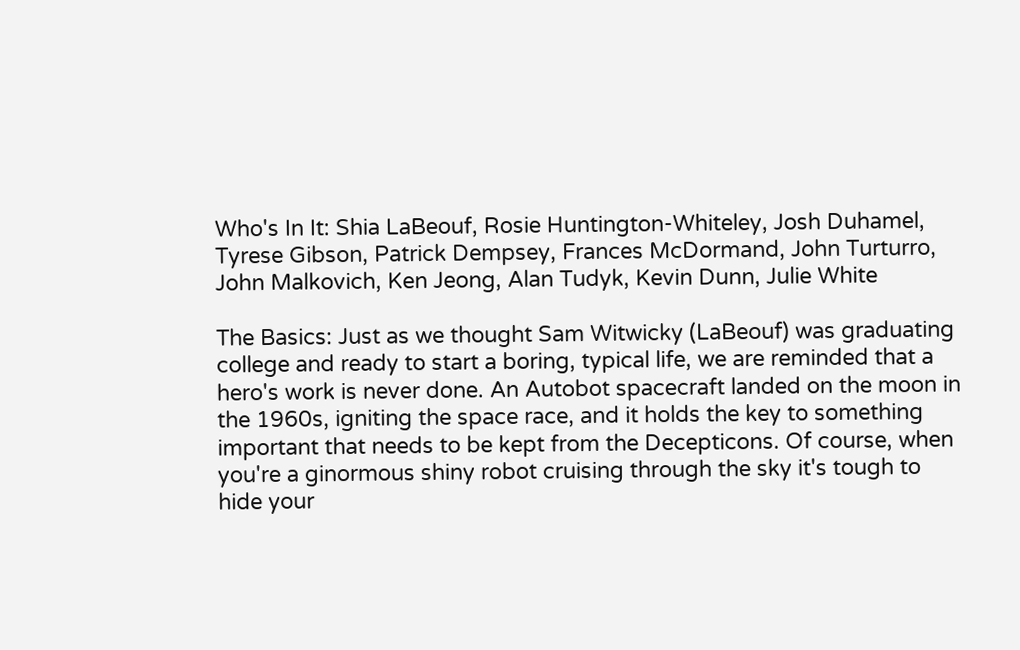Who's In It: Shia LaBeouf, Rosie Huntington-Whiteley, Josh Duhamel, Tyrese Gibson, Patrick Dempsey, Frances McDormand, John Turturro, John Malkovich, Ken Jeong, Alan Tudyk, Kevin Dunn, Julie White

The Basics: Just as we thought Sam Witwicky (LaBeouf) was graduating college and ready to start a boring, typical life, we are reminded that a hero's work is never done. An Autobot spacecraft landed on the moon in the 1960s, igniting the space race, and it holds the key to something important that needs to be kept from the Decepticons. Of course, when you're a ginormous shiny robot cruising through the sky it's tough to hide your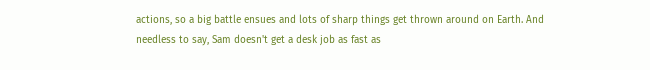actions, so a big battle ensues and lots of sharp things get thrown around on Earth. And needless to say, Sam doesn't get a desk job as fast as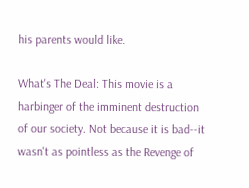his parents would like.

What's The Deal: This movie is a harbinger of the imminent destruction of our society. Not because it is bad--it wasn't as pointless as the Revenge of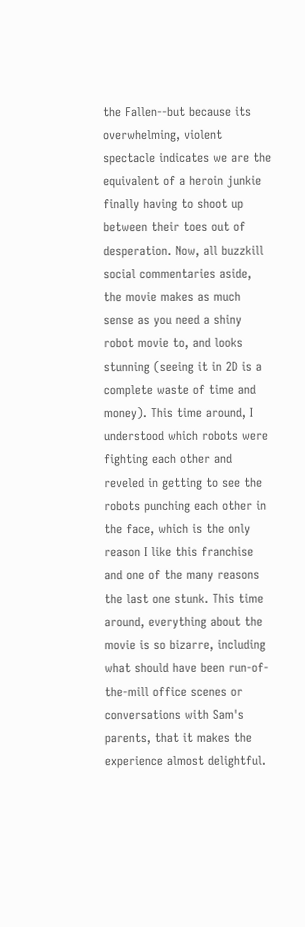the Fallen--but because its overwhelming, violent spectacle indicates we are the equivalent of a heroin junkie finally having to shoot up between their toes out of desperation. Now, all buzzkill social commentaries aside, the movie makes as much sense as you need a shiny robot movie to, and looks stunning (seeing it in 2D is a complete waste of time and money). This time around, I understood which robots were fighting each other and reveled in getting to see the robots punching each other in the face, which is the only reason I like this franchise and one of the many reasons the last one stunk. This time around, everything about the movie is so bizarre, including what should have been run-of-the-mill office scenes or conversations with Sam's parents, that it makes the experience almost delightful.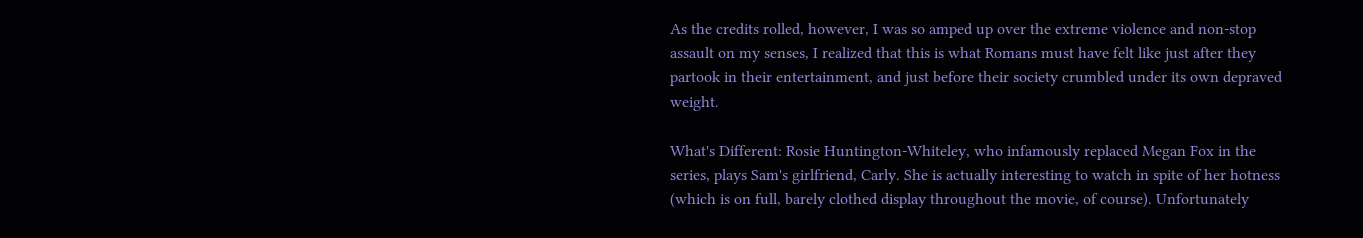As the credits rolled, however, I was so amped up over the extreme violence and non-stop assault on my senses, I realized that this is what Romans must have felt like just after they partook in their entertainment, and just before their society crumbled under its own depraved weight.

What's Different: Rosie Huntington-Whiteley, who infamously replaced Megan Fox in the series, plays Sam's girlfriend, Carly. She is actually interesting to watch in spite of her hotness (which is on full, barely clothed display throughout the movie, of course). Unfortunately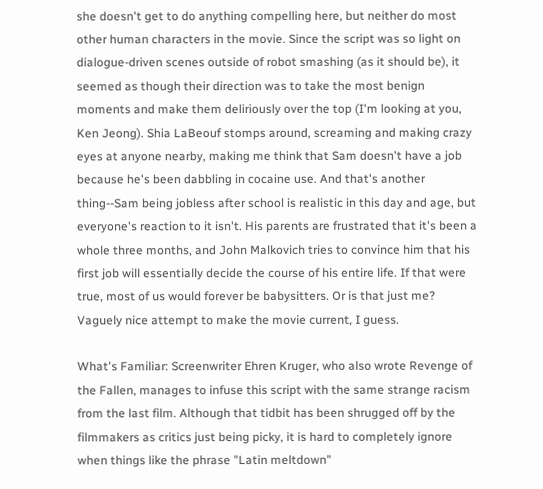she doesn't get to do anything compelling here, but neither do most other human characters in the movie. Since the script was so light on dialogue-driven scenes outside of robot smashing (as it should be), it seemed as though their direction was to take the most benign moments and make them deliriously over the top (I'm looking at you, Ken Jeong). Shia LaBeouf stomps around, screaming and making crazy eyes at anyone nearby, making me think that Sam doesn't have a job because he's been dabbling in cocaine use. And that's another thing--Sam being jobless after school is realistic in this day and age, but everyone's reaction to it isn't. His parents are frustrated that it's been a whole three months, and John Malkovich tries to convince him that his first job will essentially decide the course of his entire life. If that were true, most of us would forever be babysitters. Or is that just me? Vaguely nice attempt to make the movie current, I guess.

What's Familiar: Screenwriter Ehren Kruger, who also wrote Revenge of the Fallen, manages to infuse this script with the same strange racism from the last film. Although that tidbit has been shrugged off by the filmmakers as critics just being picky, it is hard to completely ignore when things like the phrase "Latin meltdown"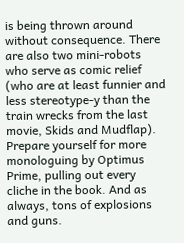is being thrown around without consequence. There are also two mini-robots who serve as comic relief (who are at least funnier and less stereotype-y than the train wrecks from the last movie, Skids and Mudflap). Prepare yourself for more monologuing by Optimus Prime, pulling out every cliche in the book. And as always, tons of explosions and guns.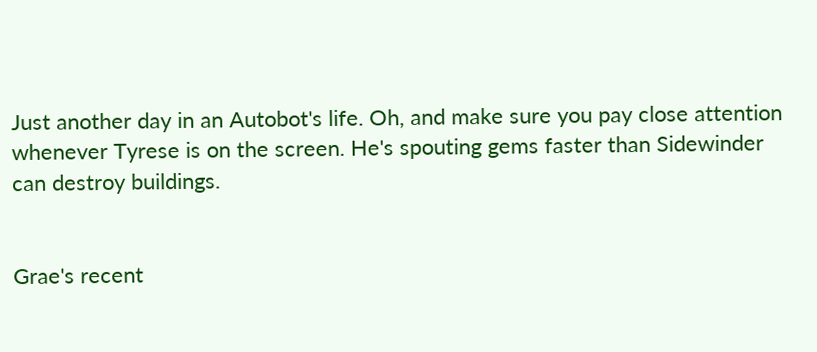Just another day in an Autobot's life. Oh, and make sure you pay close attention whenever Tyrese is on the screen. He's spouting gems faster than Sidewinder can destroy buildings.


Grae's recent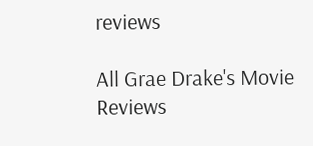reviews

All Grae Drake's Movie Reviews